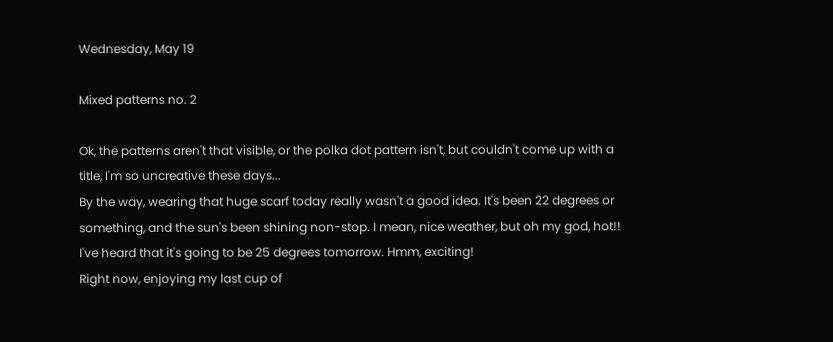Wednesday, May 19

Mixed patterns no. 2

Ok, the patterns aren't that visible, or the polka dot pattern isn't, but couldn't come up with a title, I'm so uncreative these days...
By the way, wearing that huge scarf today really wasn't a good idea. It's been 22 degrees or something, and the sun's been shining non-stop. I mean, nice weather, but oh my god, hot!! I've heard that it's going to be 25 degrees tomorrow. Hmm, exciting!
Right now, enjoying my last cup of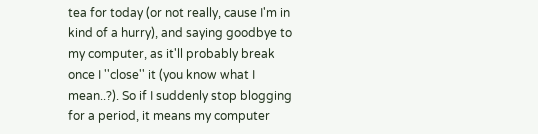tea for today (or not really, cause I'm in kind of a hurry), and saying goodbye to my computer, as it'll probably break once I ''close'' it (you know what I mean..?). So if I suddenly stop blogging for a period, it means my computer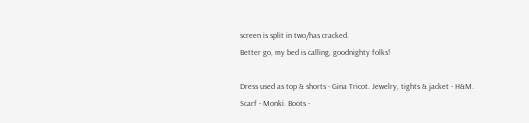screen is split in two/has cracked.
Better go, my bed is calling, goodnighty folks!

Dress used as top & shorts - Gina Tricot. Jewelry, tights & jacket - H&M. Scarf - Monki. Boots -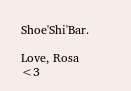Shoe'Shi'Bar.

Love, Rosa <3